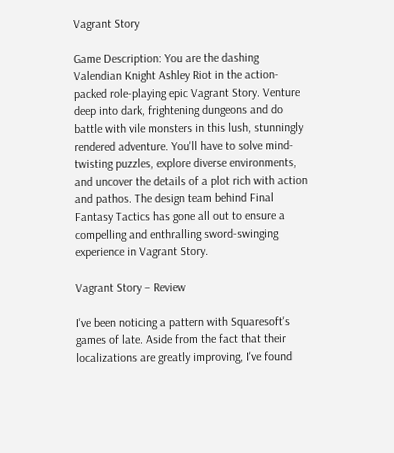Vagrant Story

Game Description: You are the dashing Valendian Knight Ashley Riot in the action-packed role-playing epic Vagrant Story. Venture deep into dark, frightening dungeons and do battle with vile monsters in this lush, stunningly rendered adventure. You'll have to solve mind-twisting puzzles, explore diverse environments, and uncover the details of a plot rich with action and pathos. The design team behind Final Fantasy Tactics has gone all out to ensure a compelling and enthralling sword-swinging experience in Vagrant Story.

Vagrant Story – Review

I've been noticing a pattern with Squaresoft's games of late. Aside from the fact that their localizations are greatly improving, I've found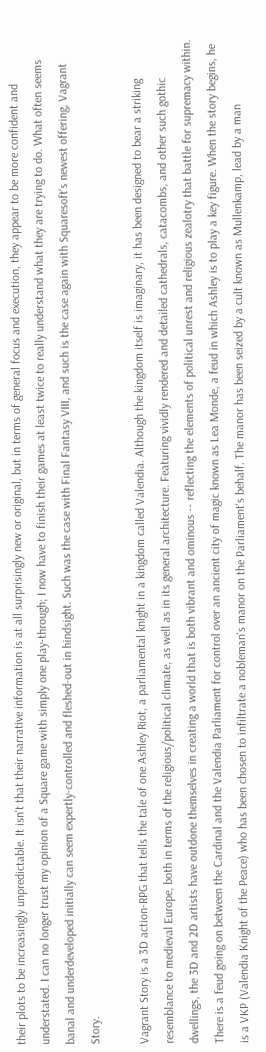their plots to be increasingly unpredictable. It isn't that their narrative information is at all surprisingly new or original, but in terms of general focus and execution, they appear to be more confident and understated. I can no longer trust my opinion of a Square game with simply one play-through; I now have to finish their games at least twice to really understand what they are trying to do. What often seems banal and underdeveloped initially can seem expertly-controlled and fleshed-out in hindsight. Such was the case with Final Fantasy VIII, and such is the case again with Squaresoft's newest offering, Vagrant Story.

Vagrant Story is a 3D action-RPG that tells the tale of one Ashley Riot, a parliamental knight in a kingdom called Valendia. Although the kingdom itself is imaginary, it has been designed to bear a striking resemblance to medieval Europe, both in terms of the religious/political climate, as well as in its general architecture. Featuring vividly rendered and detailed cathedrals, catacombs, and other such gothic dwellings, the 3D and 2D artists have outdone themselves in creating a world that is both vibrant and ominous -- reflecting the elements of political unrest and religious zealotry that battle for supremacy within. There is a feud going on between the Cardinal and the Valendia Parliament for control over an ancient city of magic known as Lea Monde, a feud in which Ashley is to play a key figure. When the story begins, he is a VKP (Valendia Knight of the Peace) who has been chosen to infiltrate a nobleman's manor on the Parliament's behalf. The manor has been seized by a cult known as Mullenkamp, lead by a man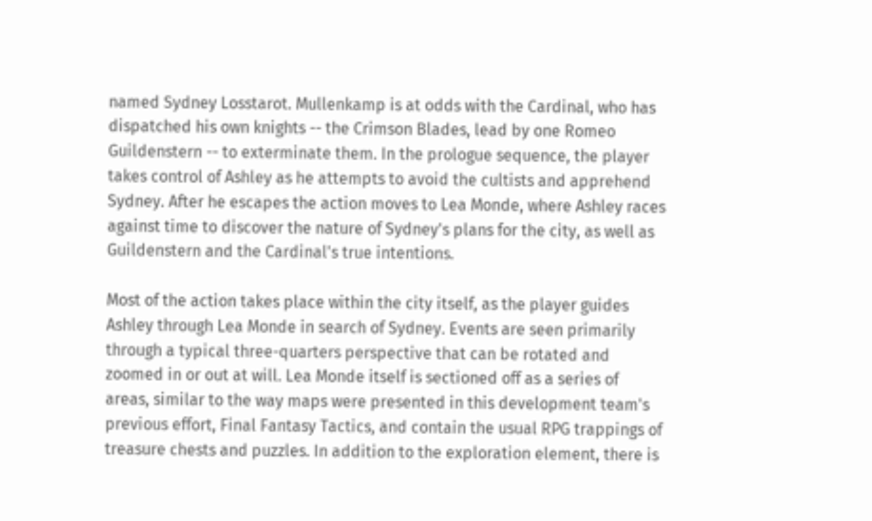named Sydney Losstarot. Mullenkamp is at odds with the Cardinal, who has dispatched his own knights -- the Crimson Blades, lead by one Romeo Guildenstern -- to exterminate them. In the prologue sequence, the player takes control of Ashley as he attempts to avoid the cultists and apprehend Sydney. After he escapes the action moves to Lea Monde, where Ashley races against time to discover the nature of Sydney's plans for the city, as well as Guildenstern and the Cardinal's true intentions.

Most of the action takes place within the city itself, as the player guides Ashley through Lea Monde in search of Sydney. Events are seen primarily through a typical three-quarters perspective that can be rotated and zoomed in or out at will. Lea Monde itself is sectioned off as a series of areas, similar to the way maps were presented in this development team's previous effort, Final Fantasy Tactics, and contain the usual RPG trappings of treasure chests and puzzles. In addition to the exploration element, there is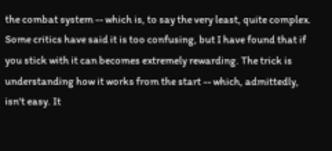the combat system -- which is, to say the very least, quite complex. Some critics have said it is too confusing, but I have found that if you stick with it can becomes extremely rewarding. The trick is understanding how it works from the start -- which, admittedly, isn't easy. It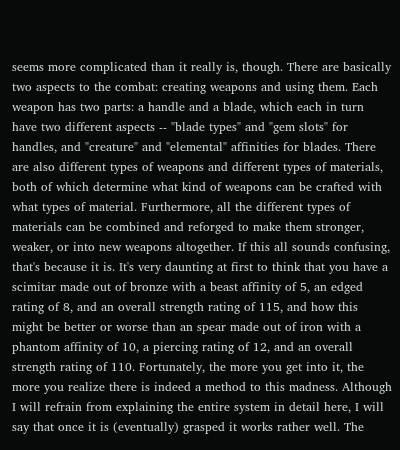seems more complicated than it really is, though. There are basically two aspects to the combat: creating weapons and using them. Each weapon has two parts: a handle and a blade, which each in turn have two different aspects -- "blade types" and "gem slots" for handles, and "creature" and "elemental" affinities for blades. There are also different types of weapons and different types of materials, both of which determine what kind of weapons can be crafted with what types of material. Furthermore, all the different types of materials can be combined and reforged to make them stronger, weaker, or into new weapons altogether. If this all sounds confusing, that's because it is. It's very daunting at first to think that you have a scimitar made out of bronze with a beast affinity of 5, an edged rating of 8, and an overall strength rating of 115, and how this might be better or worse than an spear made out of iron with a phantom affinity of 10, a piercing rating of 12, and an overall strength rating of 110. Fortunately, the more you get into it, the more you realize there is indeed a method to this madness. Although I will refrain from explaining the entire system in detail here, I will say that once it is (eventually) grasped it works rather well. The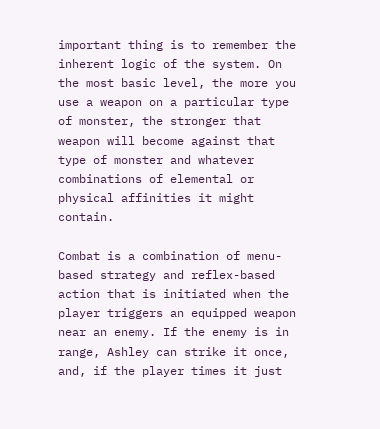important thing is to remember the inherent logic of the system. On the most basic level, the more you use a weapon on a particular type of monster, the stronger that weapon will become against that type of monster and whatever combinations of elemental or physical affinities it might contain.

Combat is a combination of menu-based strategy and reflex-based action that is initiated when the player triggers an equipped weapon near an enemy. If the enemy is in range, Ashley can strike it once, and, if the player times it just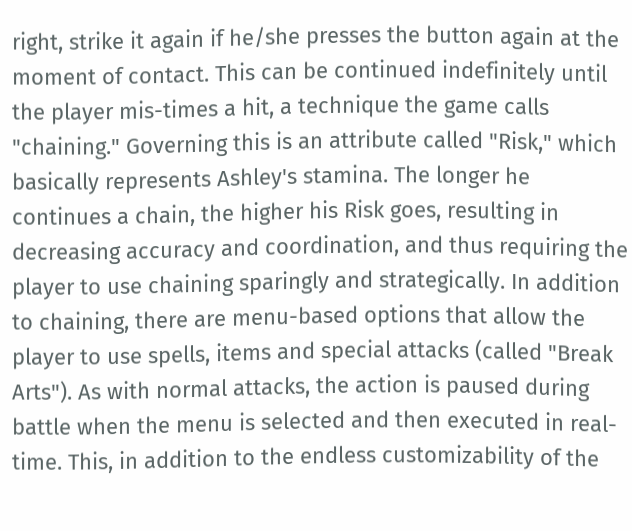right, strike it again if he/she presses the button again at the moment of contact. This can be continued indefinitely until the player mis-times a hit, a technique the game calls "chaining." Governing this is an attribute called "Risk," which basically represents Ashley's stamina. The longer he continues a chain, the higher his Risk goes, resulting in decreasing accuracy and coordination, and thus requiring the player to use chaining sparingly and strategically. In addition to chaining, there are menu-based options that allow the player to use spells, items and special attacks (called "Break Arts"). As with normal attacks, the action is paused during battle when the menu is selected and then executed in real-time. This, in addition to the endless customizability of the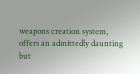weapons creation system, offers an admittedly daunting but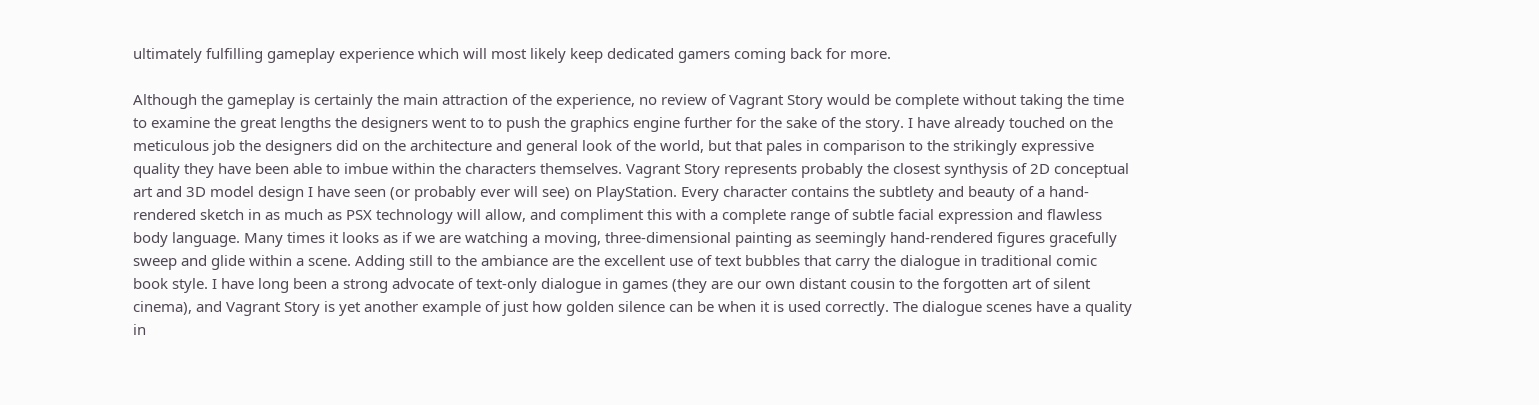ultimately fulfilling gameplay experience which will most likely keep dedicated gamers coming back for more.

Although the gameplay is certainly the main attraction of the experience, no review of Vagrant Story would be complete without taking the time to examine the great lengths the designers went to to push the graphics engine further for the sake of the story. I have already touched on the meticulous job the designers did on the architecture and general look of the world, but that pales in comparison to the strikingly expressive quality they have been able to imbue within the characters themselves. Vagrant Story represents probably the closest synthysis of 2D conceptual art and 3D model design I have seen (or probably ever will see) on PlayStation. Every character contains the subtlety and beauty of a hand-rendered sketch in as much as PSX technology will allow, and compliment this with a complete range of subtle facial expression and flawless body language. Many times it looks as if we are watching a moving, three-dimensional painting as seemingly hand-rendered figures gracefully sweep and glide within a scene. Adding still to the ambiance are the excellent use of text bubbles that carry the dialogue in traditional comic book style. I have long been a strong advocate of text-only dialogue in games (they are our own distant cousin to the forgotten art of silent cinema), and Vagrant Story is yet another example of just how golden silence can be when it is used correctly. The dialogue scenes have a quality in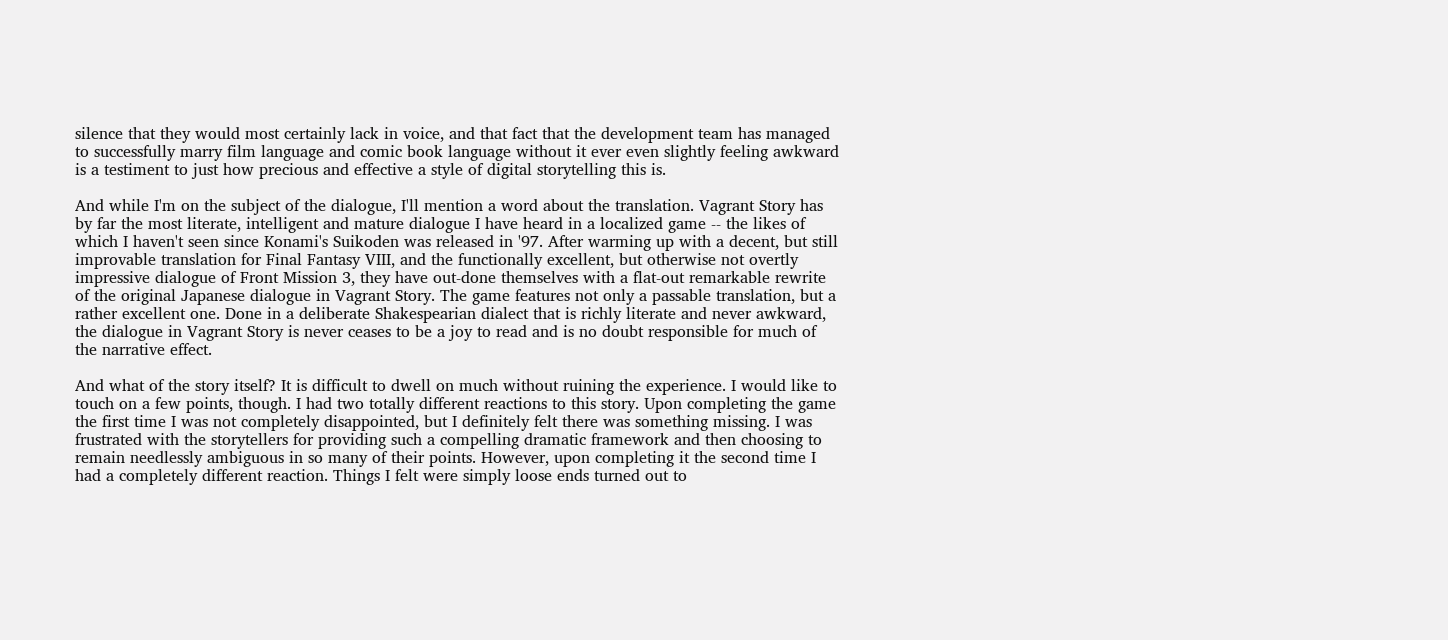silence that they would most certainly lack in voice, and that fact that the development team has managed to successfully marry film language and comic book language without it ever even slightly feeling awkward is a testiment to just how precious and effective a style of digital storytelling this is.

And while I'm on the subject of the dialogue, I'll mention a word about the translation. Vagrant Story has by far the most literate, intelligent and mature dialogue I have heard in a localized game -- the likes of which I haven't seen since Konami's Suikoden was released in '97. After warming up with a decent, but still improvable translation for Final Fantasy VIII, and the functionally excellent, but otherwise not overtly impressive dialogue of Front Mission 3, they have out-done themselves with a flat-out remarkable rewrite of the original Japanese dialogue in Vagrant Story. The game features not only a passable translation, but a rather excellent one. Done in a deliberate Shakespearian dialect that is richly literate and never awkward, the dialogue in Vagrant Story is never ceases to be a joy to read and is no doubt responsible for much of the narrative effect.

And what of the story itself? It is difficult to dwell on much without ruining the experience. I would like to touch on a few points, though. I had two totally different reactions to this story. Upon completing the game the first time I was not completely disappointed, but I definitely felt there was something missing. I was frustrated with the storytellers for providing such a compelling dramatic framework and then choosing to remain needlessly ambiguous in so many of their points. However, upon completing it the second time I had a completely different reaction. Things I felt were simply loose ends turned out to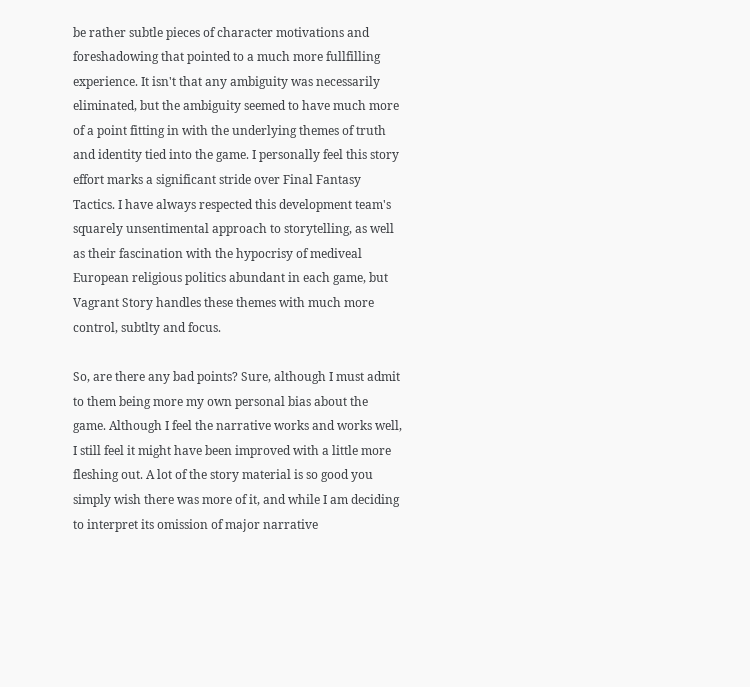be rather subtle pieces of character motivations and foreshadowing that pointed to a much more fullfilling experience. It isn't that any ambiguity was necessarily eliminated, but the ambiguity seemed to have much more of a point fitting in with the underlying themes of truth and identity tied into the game. I personally feel this story effort marks a significant stride over Final Fantasy Tactics. I have always respected this development team's squarely unsentimental approach to storytelling, as well as their fascination with the hypocrisy of mediveal European religious politics abundant in each game, but Vagrant Story handles these themes with much more control, subtlty and focus.

So, are there any bad points? Sure, although I must admit to them being more my own personal bias about the game. Although I feel the narrative works and works well, I still feel it might have been improved with a little more fleshing out. A lot of the story material is so good you simply wish there was more of it, and while I am deciding to interpret its omission of major narrative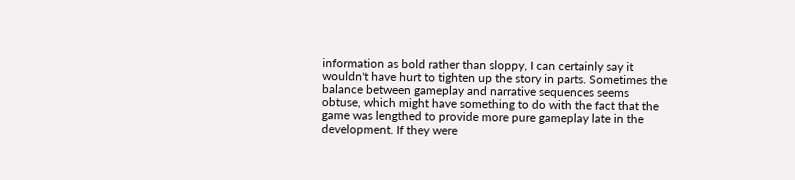information as bold rather than sloppy, I can certainly say it wouldn't have hurt to tighten up the story in parts. Sometimes the balance between gameplay and narrative sequences seems obtuse, which might have something to do with the fact that the game was lengthed to provide more pure gameplay late in the development. If they were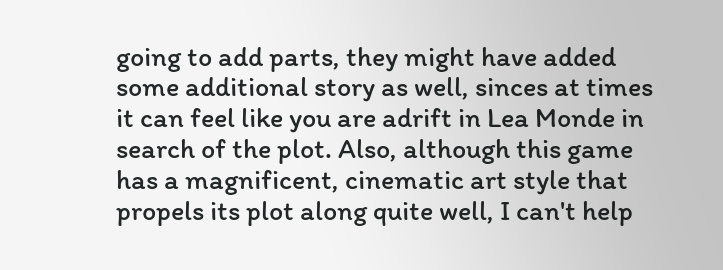going to add parts, they might have added some additional story as well, sinces at times it can feel like you are adrift in Lea Monde in search of the plot. Also, although this game has a magnificent, cinematic art style that propels its plot along quite well, I can't help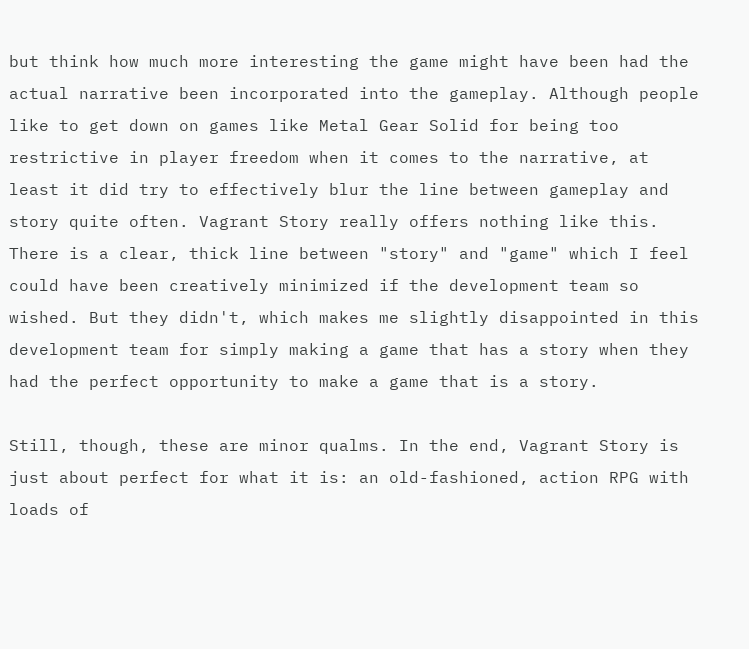but think how much more interesting the game might have been had the actual narrative been incorporated into the gameplay. Although people like to get down on games like Metal Gear Solid for being too restrictive in player freedom when it comes to the narrative, at least it did try to effectively blur the line between gameplay and story quite often. Vagrant Story really offers nothing like this. There is a clear, thick line between "story" and "game" which I feel could have been creatively minimized if the development team so wished. But they didn't, which makes me slightly disappointed in this development team for simply making a game that has a story when they had the perfect opportunity to make a game that is a story.

Still, though, these are minor qualms. In the end, Vagrant Story is just about perfect for what it is: an old-fashioned, action RPG with loads of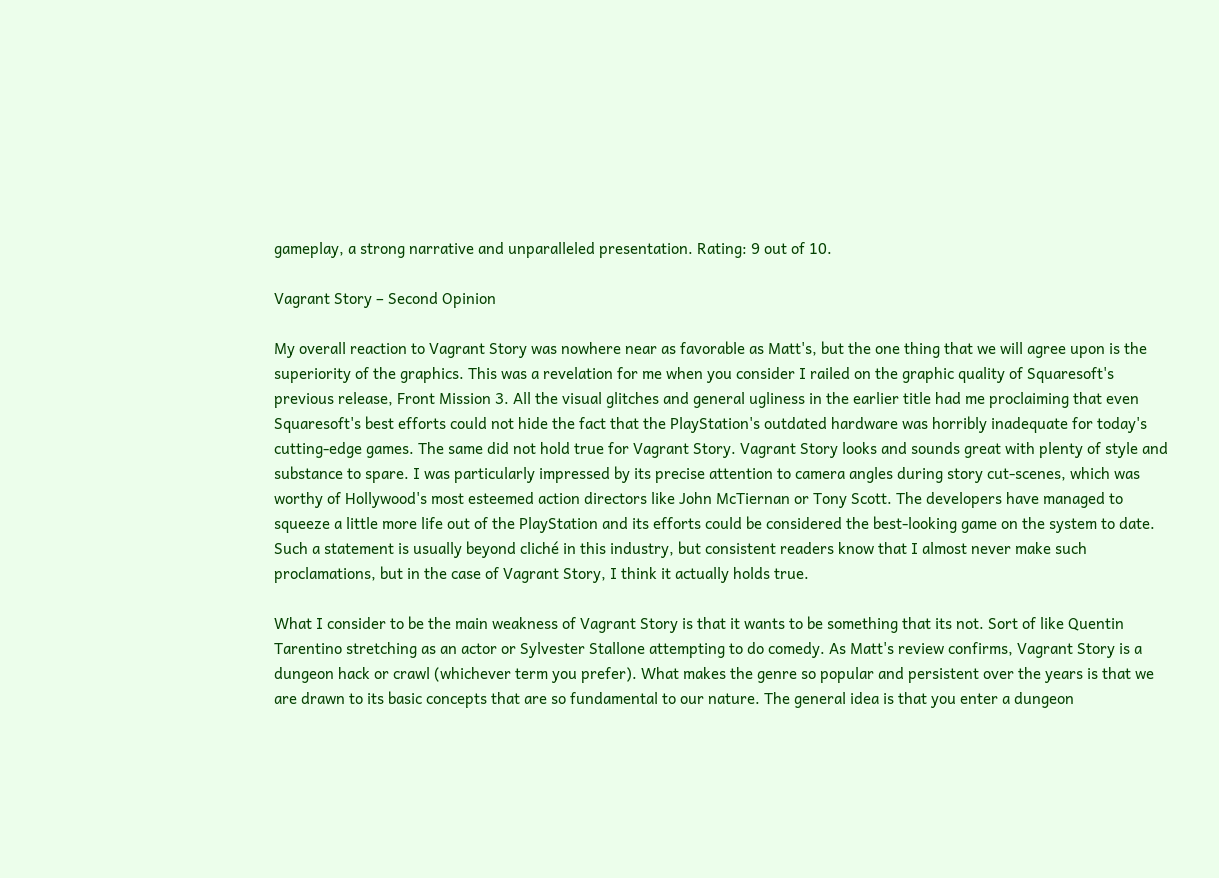gameplay, a strong narrative and unparalleled presentation. Rating: 9 out of 10.

Vagrant Story – Second Opinion

My overall reaction to Vagrant Story was nowhere near as favorable as Matt's, but the one thing that we will agree upon is the superiority of the graphics. This was a revelation for me when you consider I railed on the graphic quality of Squaresoft's previous release, Front Mission 3. All the visual glitches and general ugliness in the earlier title had me proclaiming that even Squaresoft's best efforts could not hide the fact that the PlayStation's outdated hardware was horribly inadequate for today's cutting-edge games. The same did not hold true for Vagrant Story. Vagrant Story looks and sounds great with plenty of style and substance to spare. I was particularly impressed by its precise attention to camera angles during story cut-scenes, which was worthy of Hollywood's most esteemed action directors like John McTiernan or Tony Scott. The developers have managed to squeeze a little more life out of the PlayStation and its efforts could be considered the best-looking game on the system to date. Such a statement is usually beyond cliché in this industry, but consistent readers know that I almost never make such proclamations, but in the case of Vagrant Story, I think it actually holds true.

What I consider to be the main weakness of Vagrant Story is that it wants to be something that its not. Sort of like Quentin Tarentino stretching as an actor or Sylvester Stallone attempting to do comedy. As Matt's review confirms, Vagrant Story is a dungeon hack or crawl (whichever term you prefer). What makes the genre so popular and persistent over the years is that we are drawn to its basic concepts that are so fundamental to our nature. The general idea is that you enter a dungeon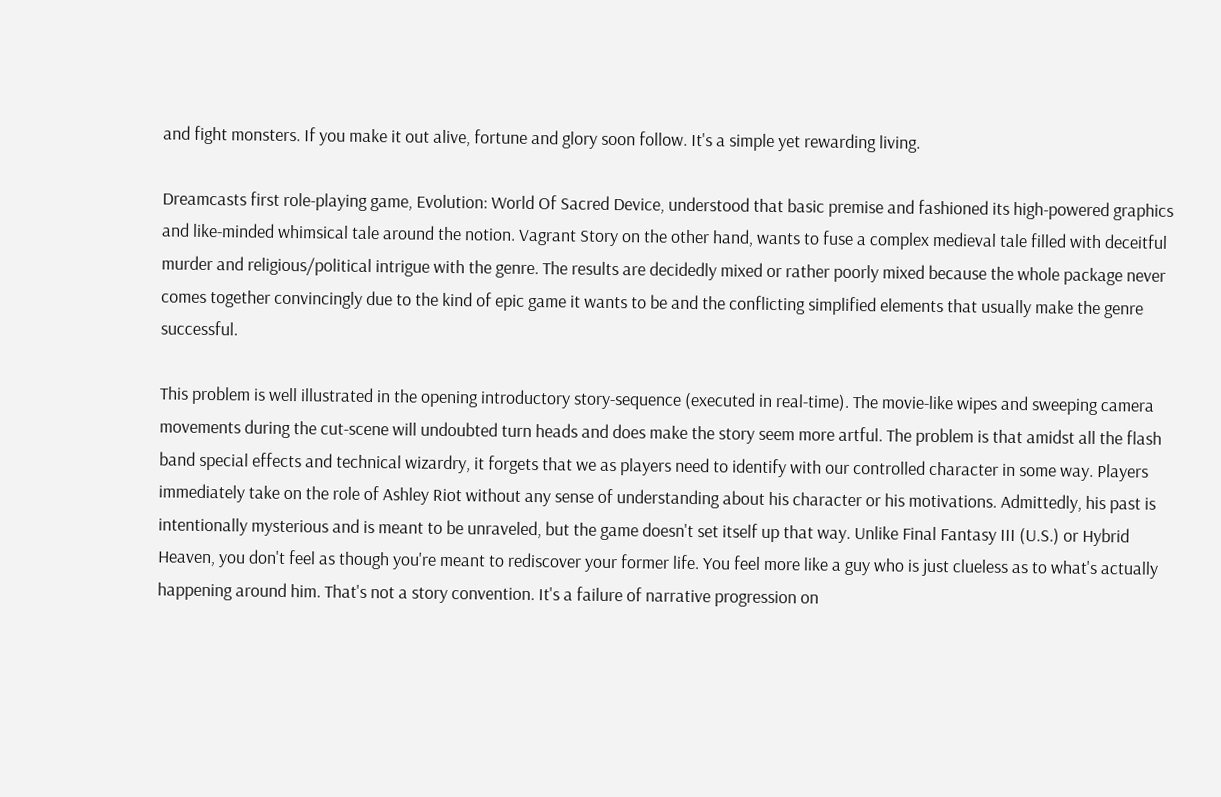and fight monsters. If you make it out alive, fortune and glory soon follow. It's a simple yet rewarding living.

Dreamcasts first role-playing game, Evolution: World Of Sacred Device, understood that basic premise and fashioned its high-powered graphics and like-minded whimsical tale around the notion. Vagrant Story on the other hand, wants to fuse a complex medieval tale filled with deceitful murder and religious/political intrigue with the genre. The results are decidedly mixed or rather poorly mixed because the whole package never comes together convincingly due to the kind of epic game it wants to be and the conflicting simplified elements that usually make the genre successful.

This problem is well illustrated in the opening introductory story-sequence (executed in real-time). The movie-like wipes and sweeping camera movements during the cut-scene will undoubted turn heads and does make the story seem more artful. The problem is that amidst all the flash band special effects and technical wizardry, it forgets that we as players need to identify with our controlled character in some way. Players immediately take on the role of Ashley Riot without any sense of understanding about his character or his motivations. Admittedly, his past is intentionally mysterious and is meant to be unraveled, but the game doesn't set itself up that way. Unlike Final Fantasy III (U.S.) or Hybrid Heaven, you don't feel as though you're meant to rediscover your former life. You feel more like a guy who is just clueless as to what's actually happening around him. That's not a story convention. It's a failure of narrative progression on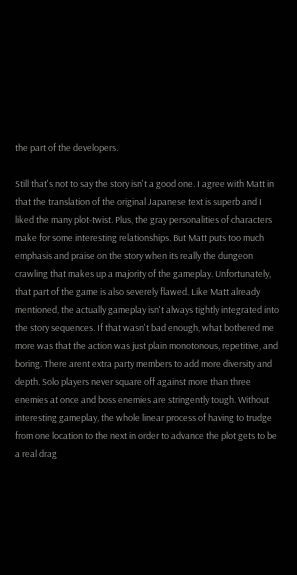the part of the developers.

Still that's not to say the story isn't a good one. I agree with Matt in that the translation of the original Japanese text is superb and I liked the many plot-twist. Plus, the gray personalities of characters make for some interesting relationships. But Matt puts too much emphasis and praise on the story when its really the dungeon crawling that makes up a majority of the gameplay. Unfortunately, that part of the game is also severely flawed. Like Matt already mentioned, the actually gameplay isn't always tightly integrated into the story sequences. If that wasn't bad enough, what bothered me more was that the action was just plain monotonous, repetitive, and boring. There arent extra party members to add more diversity and depth. Solo players never square off against more than three enemies at once and boss enemies are stringently tough. Without interesting gameplay, the whole linear process of having to trudge from one location to the next in order to advance the plot gets to be a real drag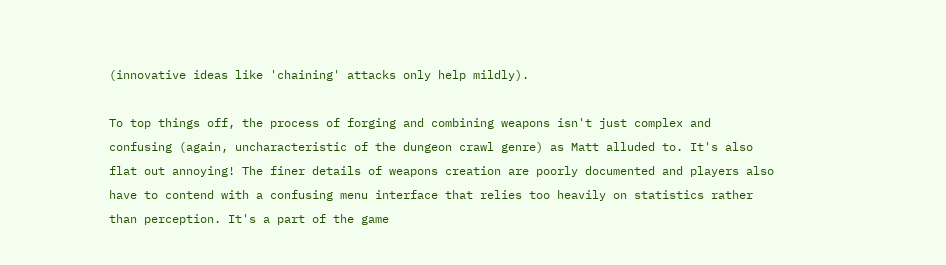(innovative ideas like 'chaining' attacks only help mildly).

To top things off, the process of forging and combining weapons isn't just complex and confusing (again, uncharacteristic of the dungeon crawl genre) as Matt alluded to. It's also flat out annoying! The finer details of weapons creation are poorly documented and players also have to contend with a confusing menu interface that relies too heavily on statistics rather than perception. It's a part of the game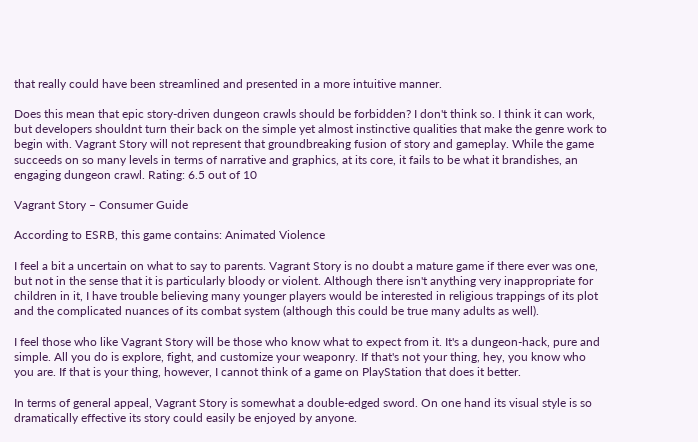that really could have been streamlined and presented in a more intuitive manner.

Does this mean that epic story-driven dungeon crawls should be forbidden? I don't think so. I think it can work, but developers shouldnt turn their back on the simple yet almost instinctive qualities that make the genre work to begin with. Vagrant Story will not represent that groundbreaking fusion of story and gameplay. While the game succeeds on so many levels in terms of narrative and graphics, at its core, it fails to be what it brandishes, an engaging dungeon crawl. Rating: 6.5 out of 10

Vagrant Story – Consumer Guide

According to ESRB, this game contains: Animated Violence

I feel a bit a uncertain on what to say to parents. Vagrant Story is no doubt a mature game if there ever was one, but not in the sense that it is particularly bloody or violent. Although there isn't anything very inappropriate for children in it, I have trouble believing many younger players would be interested in religious trappings of its plot and the complicated nuances of its combat system (although this could be true many adults as well).

I feel those who like Vagrant Story will be those who know what to expect from it. It's a dungeon-hack, pure and simple. All you do is explore, fight, and customize your weaponry. If that's not your thing, hey, you know who you are. If that is your thing, however, I cannot think of a game on PlayStation that does it better.

In terms of general appeal, Vagrant Story is somewhat a double-edged sword. On one hand its visual style is so dramatically effective its story could easily be enjoyed by anyone.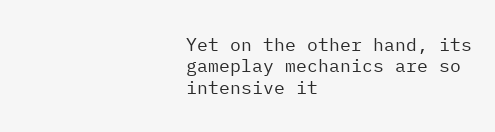Yet on the other hand, its gameplay mechanics are so intensive it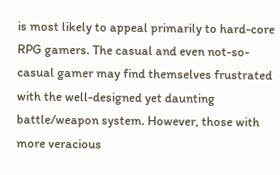is most likely to appeal primarily to hard-core RPG gamers. The casual and even not-so-casual gamer may find themselves frustrated with the well-designed yet daunting battle/weapon system. However, those with more veracious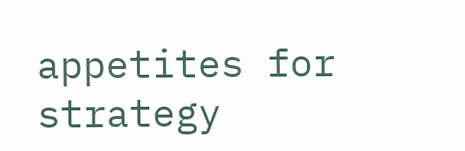appetites for strategy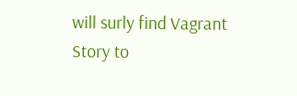will surly find Vagrant Story to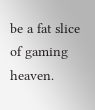be a fat slice of gaming heaven.